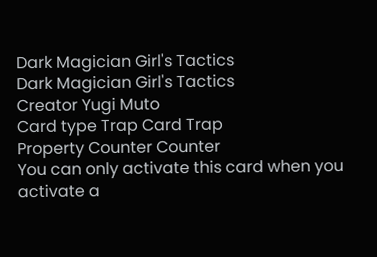Dark Magician Girl's Tactics
Dark Magician Girl's Tactics
Creator Yugi Muto
Card type Trap Card Trap
Property Counter Counter
You can only activate this card when you activate a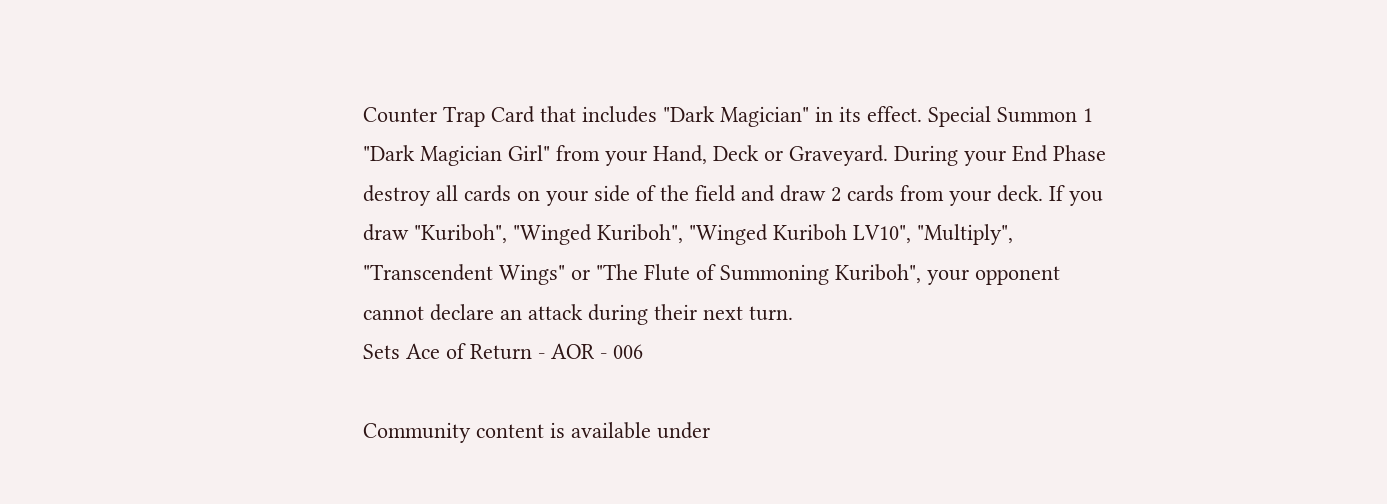Counter Trap Card that includes "Dark Magician" in its effect. Special Summon 1 "Dark Magician Girl" from your Hand, Deck or Graveyard. During your End Phase destroy all cards on your side of the field and draw 2 cards from your deck. If you draw "Kuriboh", "Winged Kuriboh", "Winged Kuriboh LV10", "Multiply", "Transcendent Wings" or "The Flute of Summoning Kuriboh", your opponent cannot declare an attack during their next turn.
Sets Ace of Return - AOR - 006

Community content is available under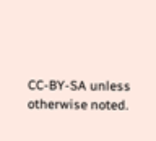CC-BY-SA unless otherwise noted.